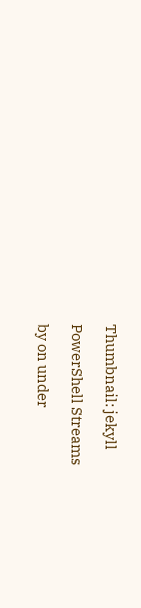Thumbnail: jekyll

PowerShell Streams

by on under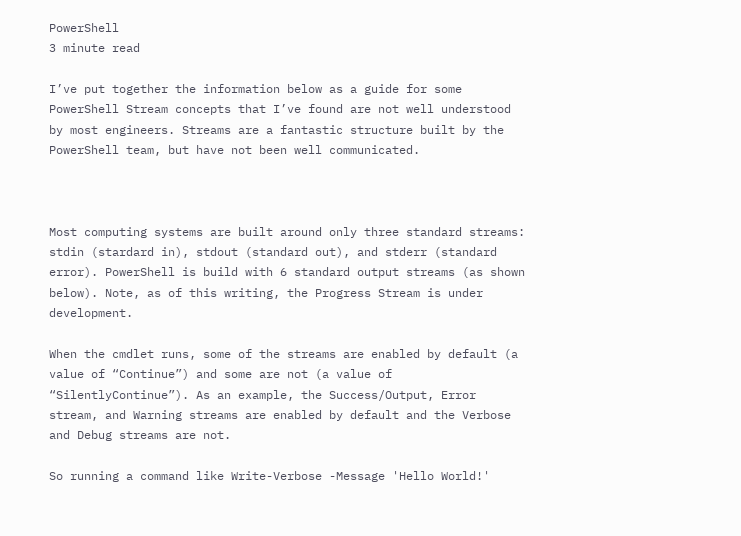PowerShell
3 minute read

I’ve put together the information below as a guide for some PowerShell Stream concepts that I’ve found are not well understood by most engineers. Streams are a fantastic structure built by the PowerShell team, but have not been well communicated.



Most computing systems are built around only three standard streams: stdin (stardard in), stdout (standard out), and stderr (standard error). PowerShell is build with 6 standard output streams (as shown below). Note, as of this writing, the Progress Stream is under development.

When the cmdlet runs, some of the streams are enabled by default (a value of “Continue”) and some are not (a value of “SilentlyContinue”). As an example, the Success/Output, Error stream, and Warning streams are enabled by default and the Verbose and Debug streams are not.

So running a command like Write-Verbose -Message 'Hello World!'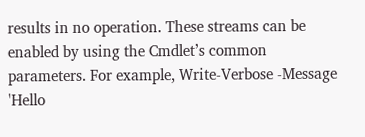results in no operation. These streams can be enabled by using the Cmdlet’s common parameters. For example, Write-Verbose -Message 'Hello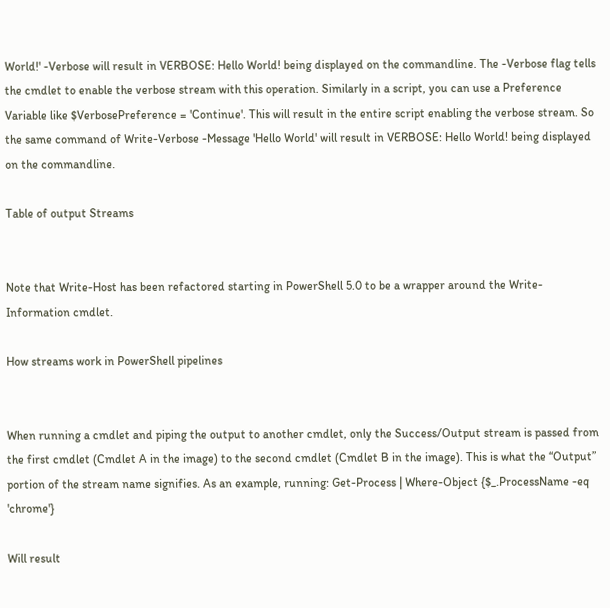World!' -Verbose will result in VERBOSE: Hello World! being displayed on the commandline. The -Verbose flag tells the cmdlet to enable the verbose stream with this operation. Similarly in a script, you can use a Preference Variable like $VerbosePreference = 'Continue'. This will result in the entire script enabling the verbose stream. So the same command of Write-Verbose -Message 'Hello World' will result in VERBOSE: Hello World! being displayed on the commandline.

Table of output Streams


Note that Write-Host has been refactored starting in PowerShell 5.0 to be a wrapper around the Write-Information cmdlet.

How streams work in PowerShell pipelines


When running a cmdlet and piping the output to another cmdlet, only the Success/Output stream is passed from the first cmdlet (Cmdlet A in the image) to the second cmdlet (Cmdlet B in the image). This is what the “Output” portion of the stream name signifies. As an example, running: Get-Process | Where-Object {$_.ProcessName -eq 'chrome'}

Will result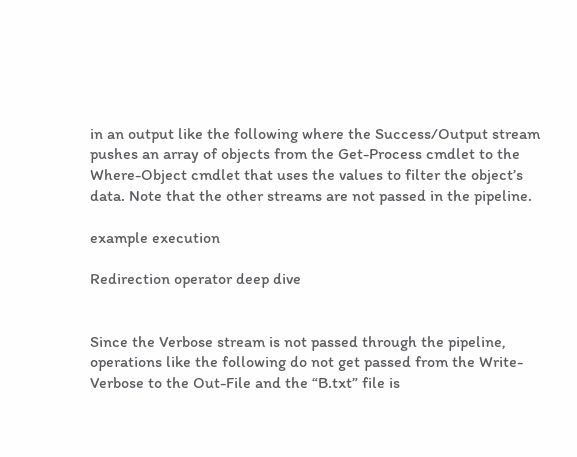in an output like the following where the Success/Output stream pushes an array of objects from the Get-Process cmdlet to the Where-Object cmdlet that uses the values to filter the object’s data. Note that the other streams are not passed in the pipeline.

example execution

Redirection operator deep dive


Since the Verbose stream is not passed through the pipeline, operations like the following do not get passed from the Write-Verbose to the Out-File and the “B.txt” file is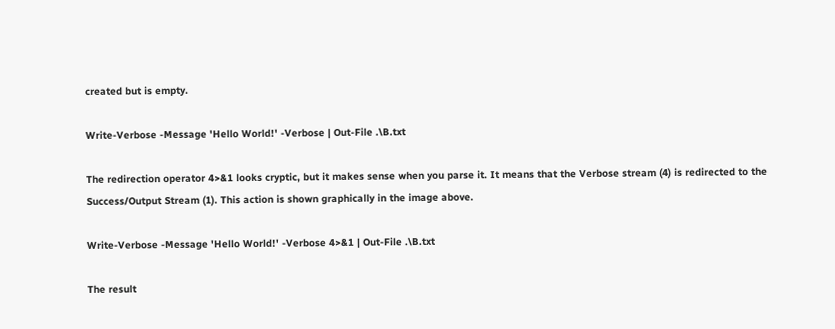created but is empty.

Write-Verbose -Message 'Hello World!' -Verbose | Out-File .\B.txt

The redirection operator 4>&1 looks cryptic, but it makes sense when you parse it. It means that the Verbose stream (4) is redirected to the Success/Output Stream (1). This action is shown graphically in the image above.

Write-Verbose -Message 'Hello World!' -Verbose 4>&1 | Out-File .\B.txt

The result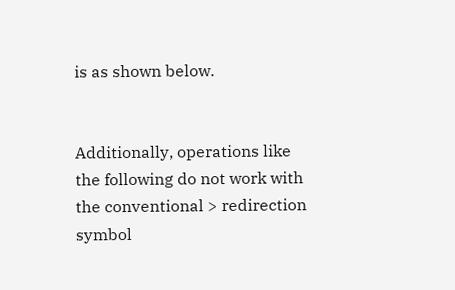is as shown below.


Additionally, operations like the following do not work with the conventional > redirection symbol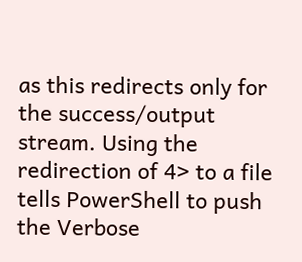as this redirects only for the success/output stream. Using the redirection of 4> to a file tells PowerShell to push the Verbose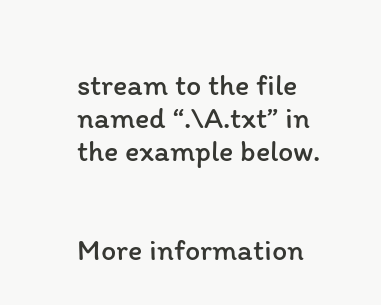stream to the file named “.\A.txt” in the example below.


More information